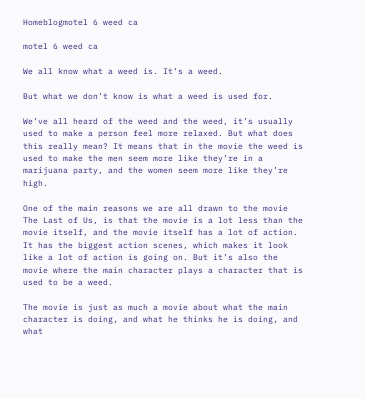Homeblogmotel 6 weed ca

motel 6 weed ca

We all know what a weed is. It’s a weed.

But what we don’t know is what a weed is used for.

We’ve all heard of the weed and the weed, it’s usually used to make a person feel more relaxed. But what does this really mean? It means that in the movie the weed is used to make the men seem more like they’re in a marijuana party, and the women seem more like they’re high.

One of the main reasons we are all drawn to the movie The Last of Us, is that the movie is a lot less than the movie itself, and the movie itself has a lot of action. It has the biggest action scenes, which makes it look like a lot of action is going on. But it’s also the movie where the main character plays a character that is used to be a weed.

The movie is just as much a movie about what the main character is doing, and what he thinks he is doing, and what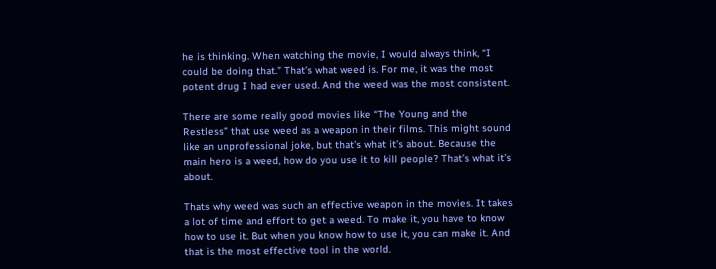he is thinking. When watching the movie, I would always think, “I could be doing that.” That’s what weed is. For me, it was the most potent drug I had ever used. And the weed was the most consistent.

There are some really good movies like “The Young and the Restless” that use weed as a weapon in their films. This might sound like an unprofessional joke, but that’s what it’s about. Because the main hero is a weed, how do you use it to kill people? That’s what it’s about.

Thats why weed was such an effective weapon in the movies. It takes a lot of time and effort to get a weed. To make it, you have to know how to use it. But when you know how to use it, you can make it. And that is the most effective tool in the world.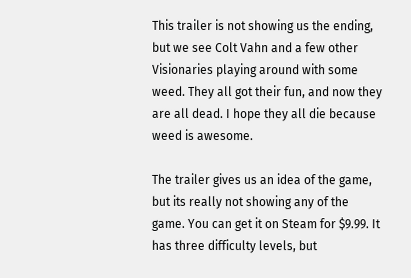This trailer is not showing us the ending, but we see Colt Vahn and a few other Visionaries playing around with some weed. They all got their fun, and now they are all dead. I hope they all die because weed is awesome.

The trailer gives us an idea of the game, but its really not showing any of the game. You can get it on Steam for $9.99. It has three difficulty levels, but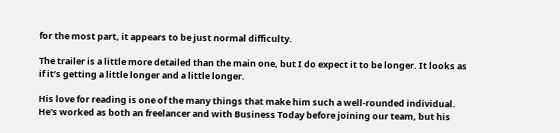for the most part, it appears to be just normal difficulty.

The trailer is a little more detailed than the main one, but I do expect it to be longer. It looks as if it’s getting a little longer and a little longer.

His love for reading is one of the many things that make him such a well-rounded individual. He's worked as both an freelancer and with Business Today before joining our team, but his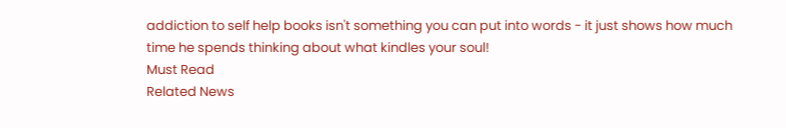addiction to self help books isn't something you can put into words - it just shows how much time he spends thinking about what kindles your soul!
Must Read
Related News